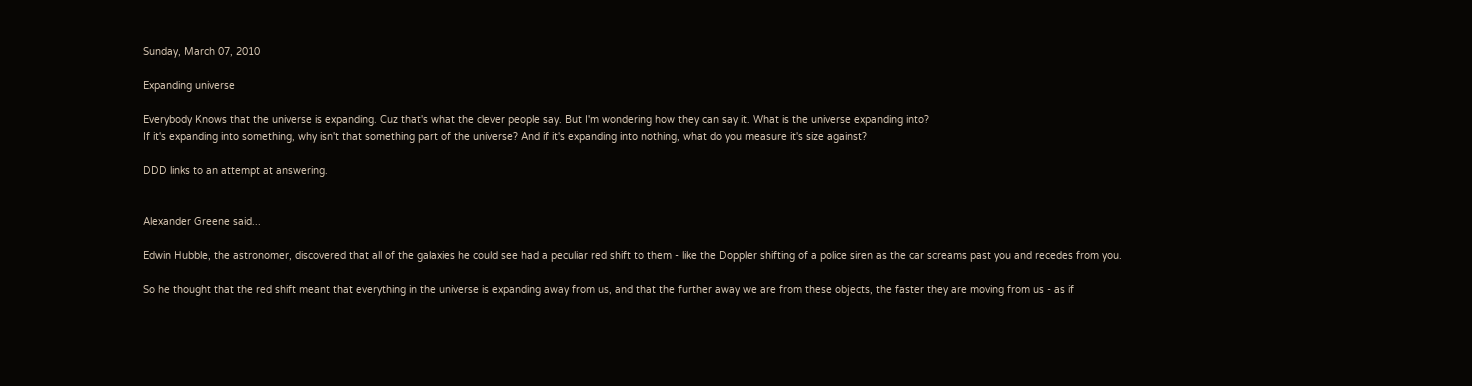Sunday, March 07, 2010

Expanding universe

Everybody Knows that the universe is expanding. Cuz that's what the clever people say. But I'm wondering how they can say it. What is the universe expanding into?
If it's expanding into something, why isn't that something part of the universe? And if it's expanding into nothing, what do you measure it's size against?

DDD links to an attempt at answering.


Alexander Greene said...

Edwin Hubble, the astronomer, discovered that all of the galaxies he could see had a peculiar red shift to them - like the Doppler shifting of a police siren as the car screams past you and recedes from you.

So he thought that the red shift meant that everything in the universe is expanding away from us, and that the further away we are from these objects, the faster they are moving from us - as if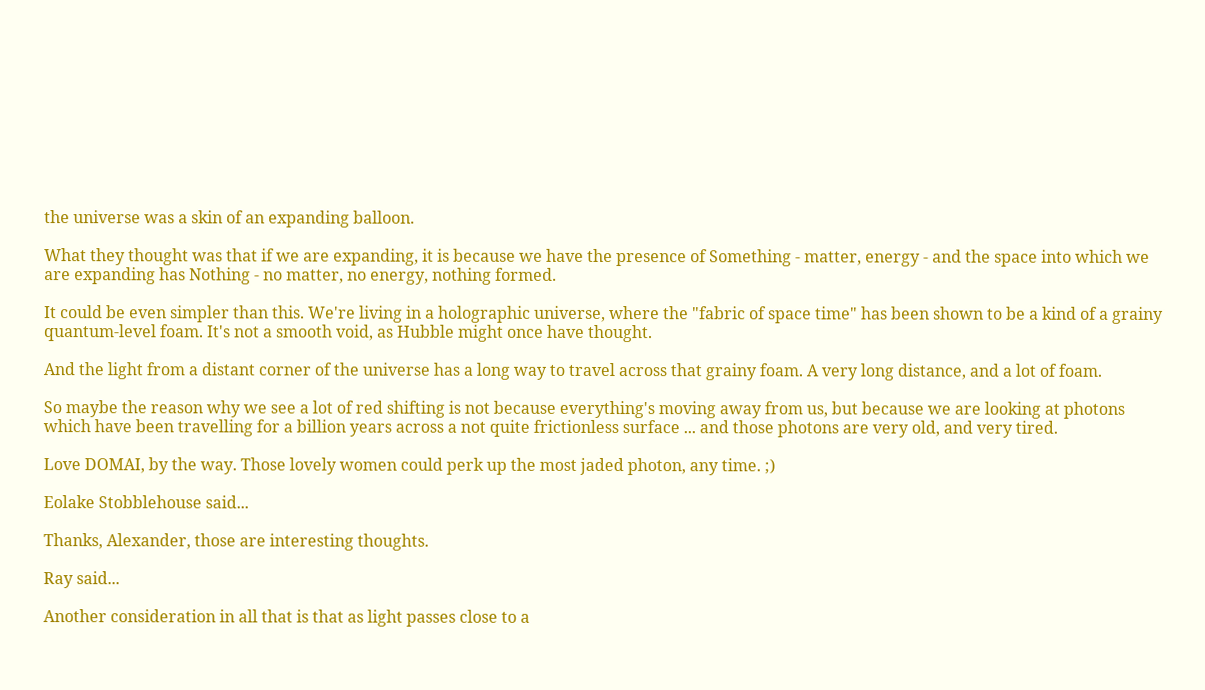the universe was a skin of an expanding balloon.

What they thought was that if we are expanding, it is because we have the presence of Something - matter, energy - and the space into which we are expanding has Nothing - no matter, no energy, nothing formed.

It could be even simpler than this. We're living in a holographic universe, where the "fabric of space time" has been shown to be a kind of a grainy quantum-level foam. It's not a smooth void, as Hubble might once have thought.

And the light from a distant corner of the universe has a long way to travel across that grainy foam. A very long distance, and a lot of foam.

So maybe the reason why we see a lot of red shifting is not because everything's moving away from us, but because we are looking at photons which have been travelling for a billion years across a not quite frictionless surface ... and those photons are very old, and very tired.

Love DOMAI, by the way. Those lovely women could perk up the most jaded photon, any time. ;)

Eolake Stobblehouse said...

Thanks, Alexander, those are interesting thoughts.

Ray said...

Another consideration in all that is that as light passes close to a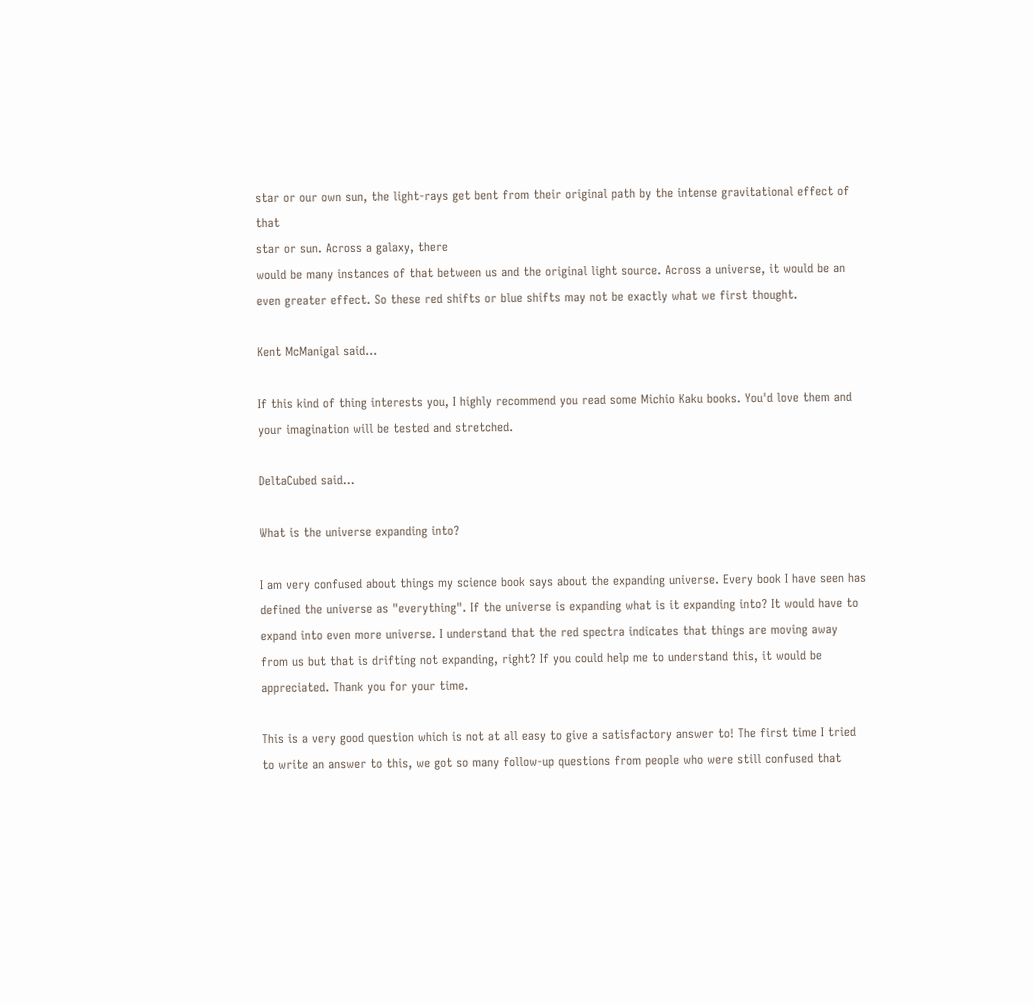star or our own sun, the light-rays get bent from their original path by the intense gravitational effect of that
star or sun. Across a galaxy, there
would be many instances of that between us and the original light source. Across a universe, it would be an even greater effect. So these red shifts or blue shifts may not be exactly what we first thought.

Kent McManigal said...

If this kind of thing interests you, I highly recommend you read some Michio Kaku books. You'd love them and your imagination will be tested and stretched.

DeltaCubed said...

What is the universe expanding into?

I am very confused about things my science book says about the expanding universe. Every book I have seen has defined the universe as "everything". If the universe is expanding what is it expanding into? It would have to expand into even more universe. I understand that the red spectra indicates that things are moving away from us but that is drifting not expanding, right? If you could help me to understand this, it would be appreciated. Thank you for your time.

This is a very good question which is not at all easy to give a satisfactory answer to! The first time I tried to write an answer to this, we got so many follow-up questions from people who were still confused that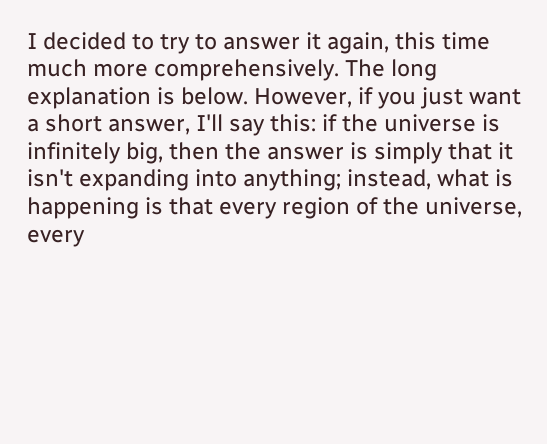I decided to try to answer it again, this time much more comprehensively. The long explanation is below. However, if you just want a short answer, I'll say this: if the universe is infinitely big, then the answer is simply that it isn't expanding into anything; instead, what is happening is that every region of the universe, every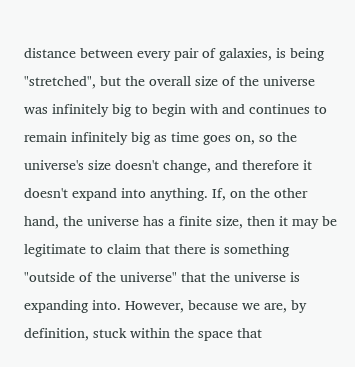distance between every pair of galaxies, is being "stretched", but the overall size of the universe was infinitely big to begin with and continues to remain infinitely big as time goes on, so the universe's size doesn't change, and therefore it doesn't expand into anything. If, on the other hand, the universe has a finite size, then it may be legitimate to claim that there is something "outside of the universe" that the universe is expanding into. However, because we are, by definition, stuck within the space that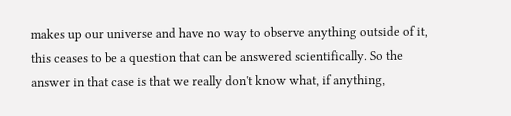makes up our universe and have no way to observe anything outside of it, this ceases to be a question that can be answered scientifically. So the answer in that case is that we really don't know what, if anything,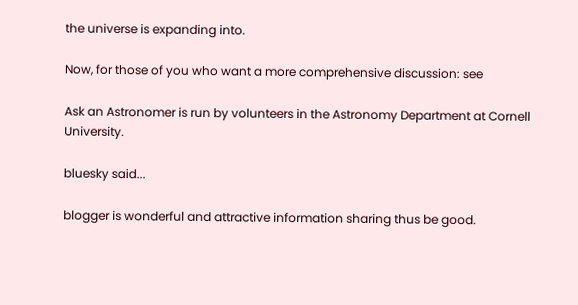the universe is expanding into.

Now, for those of you who want a more comprehensive discussion: see

Ask an Astronomer is run by volunteers in the Astronomy Department at Cornell University.

bluesky said...

blogger is wonderful and attractive information sharing thus be good.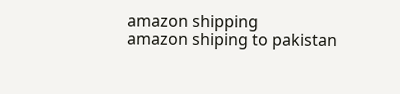amazon shipping
amazon shiping to pakistan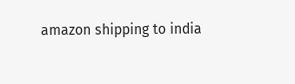amazon shipping to india